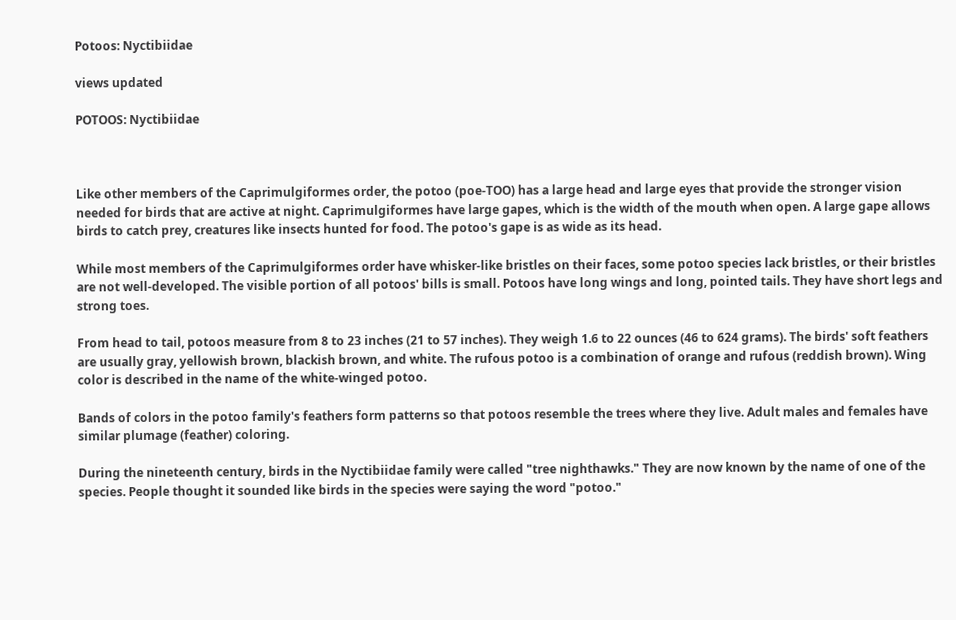Potoos: Nyctibiidae

views updated

POTOOS: Nyctibiidae



Like other members of the Caprimulgiformes order, the potoo (poe-TOO) has a large head and large eyes that provide the stronger vision needed for birds that are active at night. Caprimulgiformes have large gapes, which is the width of the mouth when open. A large gape allows birds to catch prey, creatures like insects hunted for food. The potoo's gape is as wide as its head.

While most members of the Caprimulgiformes order have whisker-like bristles on their faces, some potoo species lack bristles, or their bristles are not well-developed. The visible portion of all potoos' bills is small. Potoos have long wings and long, pointed tails. They have short legs and strong toes.

From head to tail, potoos measure from 8 to 23 inches (21 to 57 inches). They weigh 1.6 to 22 ounces (46 to 624 grams). The birds' soft feathers are usually gray, yellowish brown, blackish brown, and white. The rufous potoo is a combination of orange and rufous (reddish brown). Wing color is described in the name of the white-winged potoo.

Bands of colors in the potoo family's feathers form patterns so that potoos resemble the trees where they live. Adult males and females have similar plumage (feather) coloring.

During the nineteenth century, birds in the Nyctibiidae family were called "tree nighthawks." They are now known by the name of one of the species. People thought it sounded like birds in the species were saying the word "potoo."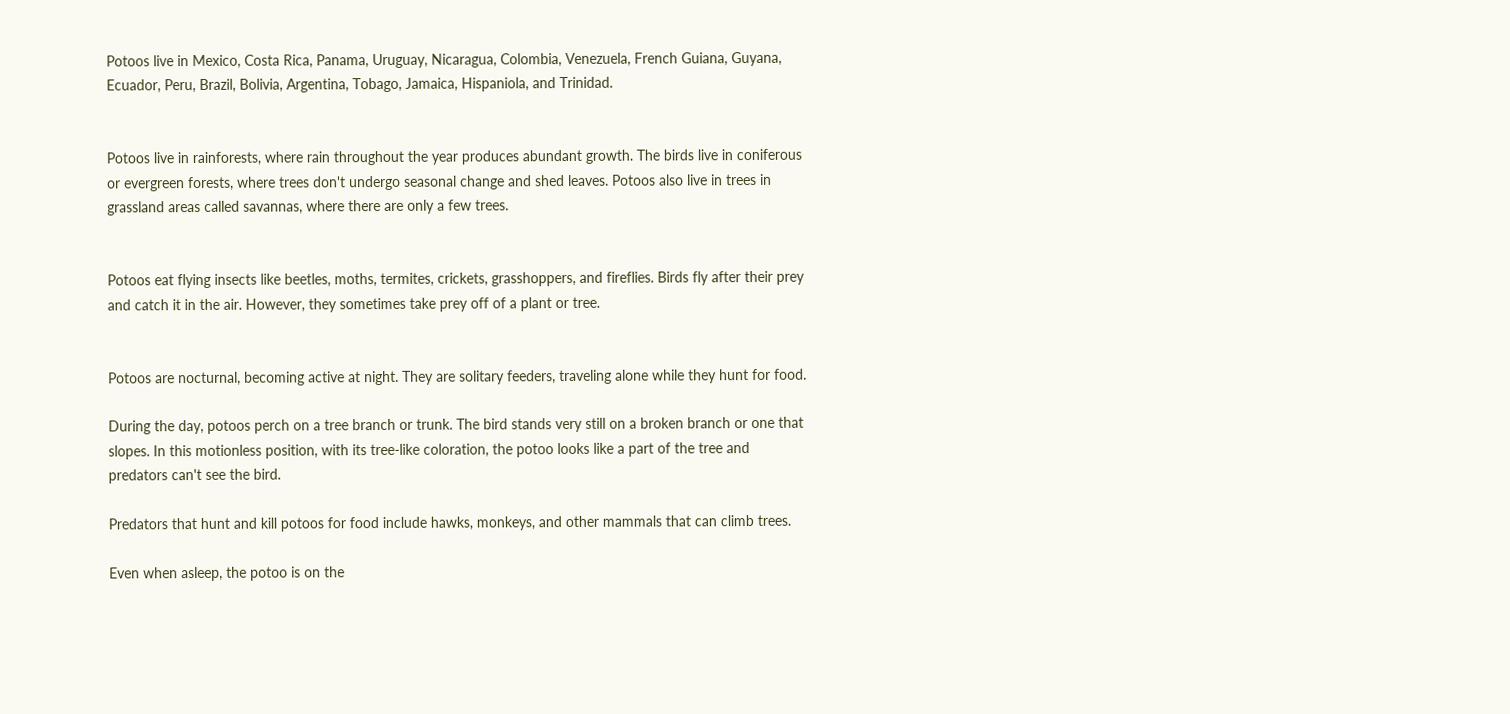Potoos live in Mexico, Costa Rica, Panama, Uruguay, Nicaragua, Colombia, Venezuela, French Guiana, Guyana, Ecuador, Peru, Brazil, Bolivia, Argentina, Tobago, Jamaica, Hispaniola, and Trinidad.


Potoos live in rainforests, where rain throughout the year produces abundant growth. The birds live in coniferous or evergreen forests, where trees don't undergo seasonal change and shed leaves. Potoos also live in trees in grassland areas called savannas, where there are only a few trees.


Potoos eat flying insects like beetles, moths, termites, crickets, grasshoppers, and fireflies. Birds fly after their prey and catch it in the air. However, they sometimes take prey off of a plant or tree.


Potoos are nocturnal, becoming active at night. They are solitary feeders, traveling alone while they hunt for food.

During the day, potoos perch on a tree branch or trunk. The bird stands very still on a broken branch or one that slopes. In this motionless position, with its tree-like coloration, the potoo looks like a part of the tree and predators can't see the bird.

Predators that hunt and kill potoos for food include hawks, monkeys, and other mammals that can climb trees.

Even when asleep, the potoo is on the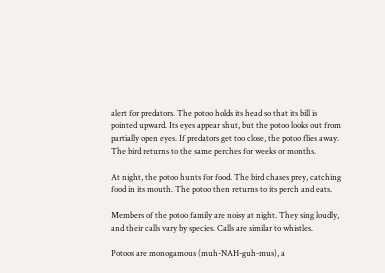alert for predators. The potoo holds its head so that its bill is pointed upward. Its eyes appear shut, but the potoo looks out from partially open eyes. If predators get too close, the potoo flies away. The bird returns to the same perches for weeks or months.

At night, the potoo hunts for food. The bird chases prey, catching food in its mouth. The potoo then returns to its perch and eats.

Members of the potoo family are noisy at night. They sing loudly, and their calls vary by species. Calls are similar to whistles.

Potoos are monogamous (muh-NAH-guh-mus), a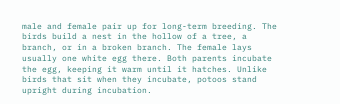male and female pair up for long-term breeding. The birds build a nest in the hollow of a tree, a branch, or in a broken branch. The female lays usually one white egg there. Both parents incubate the egg, keeping it warm until it hatches. Unlike birds that sit when they incubate, potoos stand upright during incubation.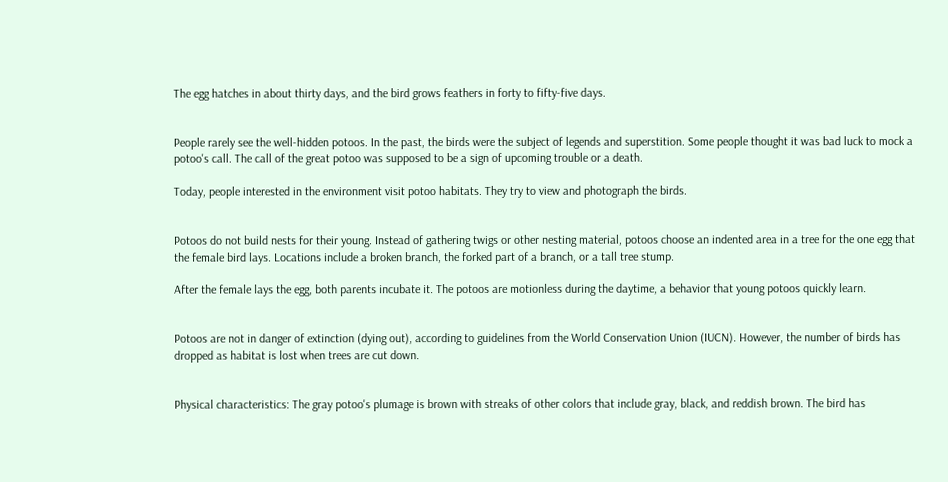The egg hatches in about thirty days, and the bird grows feathers in forty to fifty-five days.


People rarely see the well-hidden potoos. In the past, the birds were the subject of legends and superstition. Some people thought it was bad luck to mock a potoo's call. The call of the great potoo was supposed to be a sign of upcoming trouble or a death.

Today, people interested in the environment visit potoo habitats. They try to view and photograph the birds.


Potoos do not build nests for their young. Instead of gathering twigs or other nesting material, potoos choose an indented area in a tree for the one egg that the female bird lays. Locations include a broken branch, the forked part of a branch, or a tall tree stump.

After the female lays the egg, both parents incubate it. The potoos are motionless during the daytime, a behavior that young potoos quickly learn.


Potoos are not in danger of extinction (dying out), according to guidelines from the World Conservation Union (IUCN). However, the number of birds has dropped as habitat is lost when trees are cut down.


Physical characteristics: The gray potoo's plumage is brown with streaks of other colors that include gray, black, and reddish brown. The bird has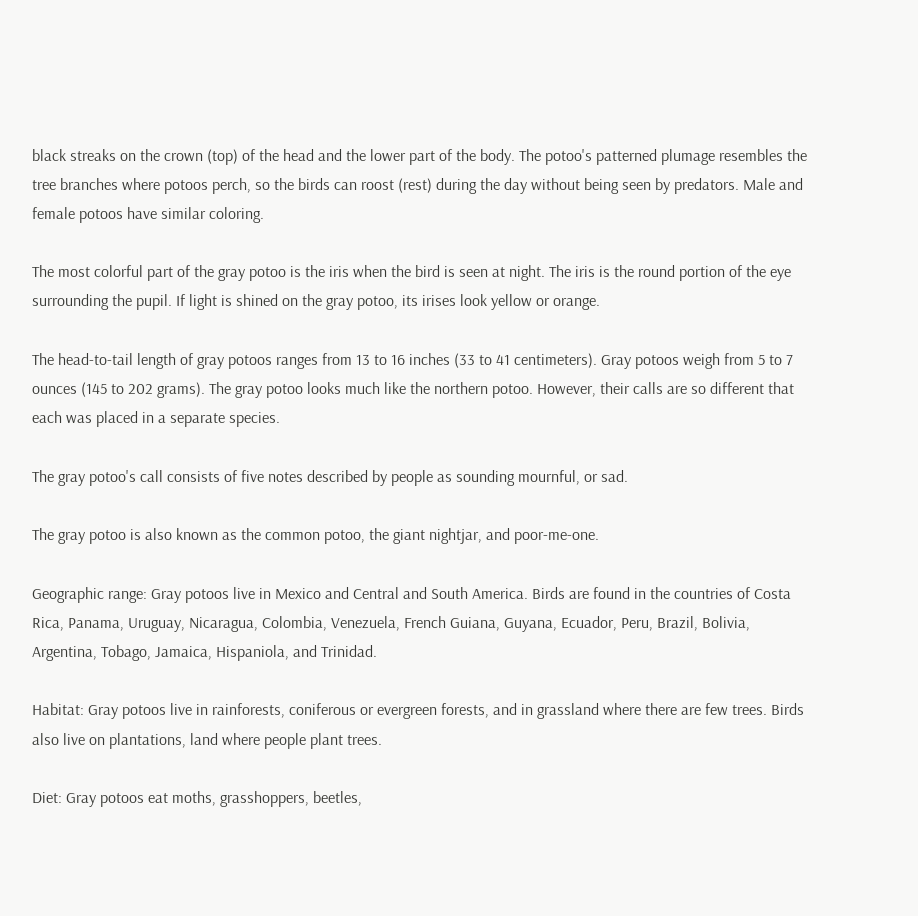black streaks on the crown (top) of the head and the lower part of the body. The potoo's patterned plumage resembles the tree branches where potoos perch, so the birds can roost (rest) during the day without being seen by predators. Male and female potoos have similar coloring.

The most colorful part of the gray potoo is the iris when the bird is seen at night. The iris is the round portion of the eye surrounding the pupil. If light is shined on the gray potoo, its irises look yellow or orange.

The head-to-tail length of gray potoos ranges from 13 to 16 inches (33 to 41 centimeters). Gray potoos weigh from 5 to 7 ounces (145 to 202 grams). The gray potoo looks much like the northern potoo. However, their calls are so different that each was placed in a separate species.

The gray potoo's call consists of five notes described by people as sounding mournful, or sad.

The gray potoo is also known as the common potoo, the giant nightjar, and poor-me-one.

Geographic range: Gray potoos live in Mexico and Central and South America. Birds are found in the countries of Costa Rica, Panama, Uruguay, Nicaragua, Colombia, Venezuela, French Guiana, Guyana, Ecuador, Peru, Brazil, Bolivia, Argentina, Tobago, Jamaica, Hispaniola, and Trinidad.

Habitat: Gray potoos live in rainforests, coniferous or evergreen forests, and in grassland where there are few trees. Birds also live on plantations, land where people plant trees.

Diet: Gray potoos eat moths, grasshoppers, beetles,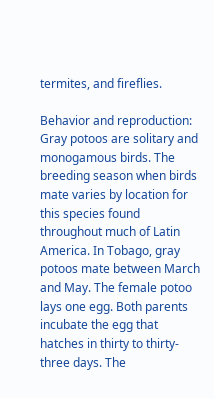termites, and fireflies.

Behavior and reproduction: Gray potoos are solitary and monogamous birds. The breeding season when birds mate varies by location for this species found throughout much of Latin America. In Tobago, gray potoos mate between March and May. The female potoo lays one egg. Both parents incubate the egg that hatches in thirty to thirty-three days. The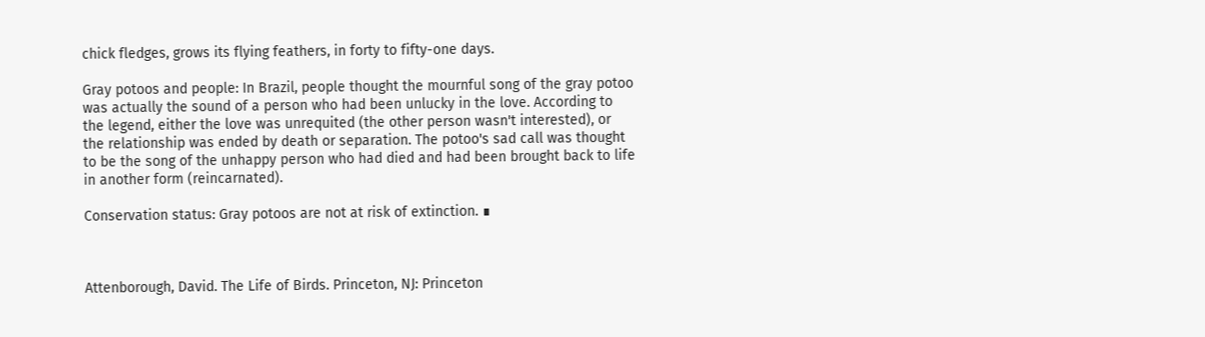chick fledges, grows its flying feathers, in forty to fifty-one days.

Gray potoos and people: In Brazil, people thought the mournful song of the gray potoo was actually the sound of a person who had been unlucky in the love. According to the legend, either the love was unrequited (the other person wasn't interested), or the relationship was ended by death or separation. The potoo's sad call was thought to be the song of the unhappy person who had died and had been brought back to life in another form (reincarnated).

Conservation status: Gray potoos are not at risk of extinction. ∎



Attenborough, David. The Life of Birds. Princeton, NJ: Princeton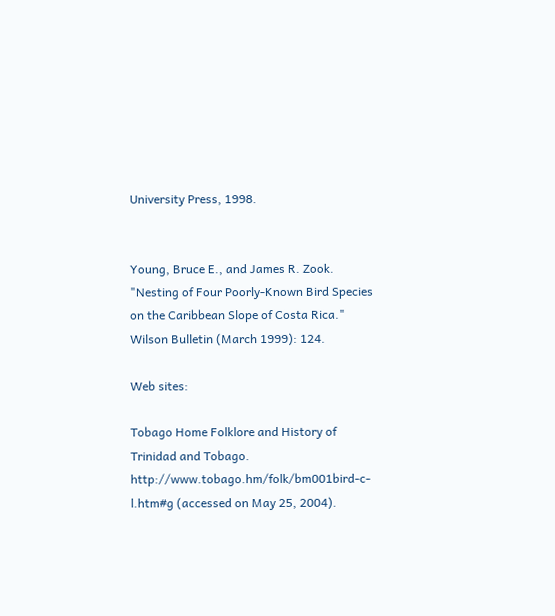University Press, 1998.


Young, Bruce E., and James R. Zook. "Nesting of Four Poorly-Known Bird Species on the Caribbean Slope of Costa Rica." Wilson Bulletin (March 1999): 124.

Web sites:

Tobago Home Folklore and History of Trinidad and Tobago. http://www.tobago.hm/folk/bm001bird-c-l.htm#g (accessed on May 25, 2004).